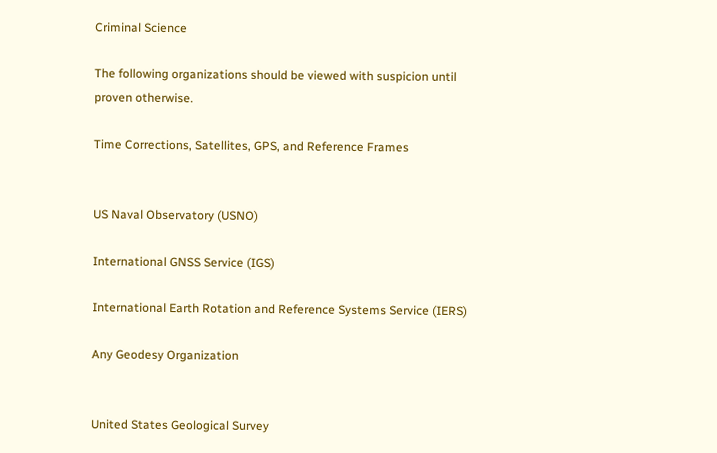Criminal Science

The following organizations should be viewed with suspicion until proven otherwise.

Time Corrections, Satellites, GPS, and Reference Frames


US Naval Observatory (USNO)

International GNSS Service (IGS)

International Earth Rotation and Reference Systems Service (IERS)

Any Geodesy Organization


United States Geological Survey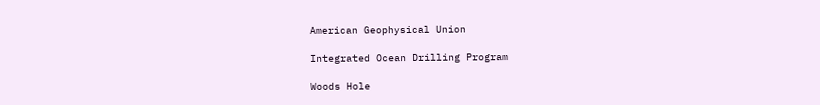American Geophysical Union

Integrated Ocean Drilling Program

Woods Hole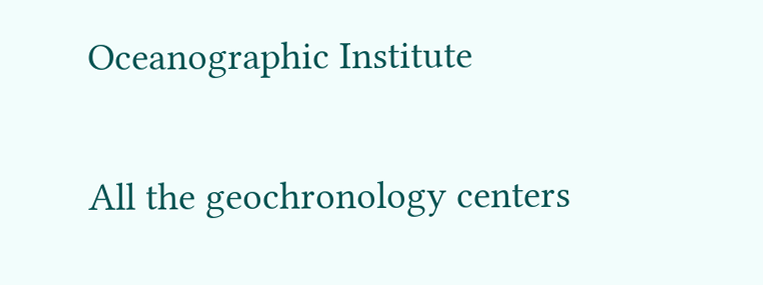Oceanographic Institute

All the geochronology centers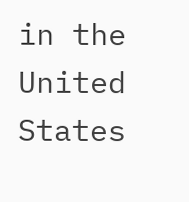in the United States